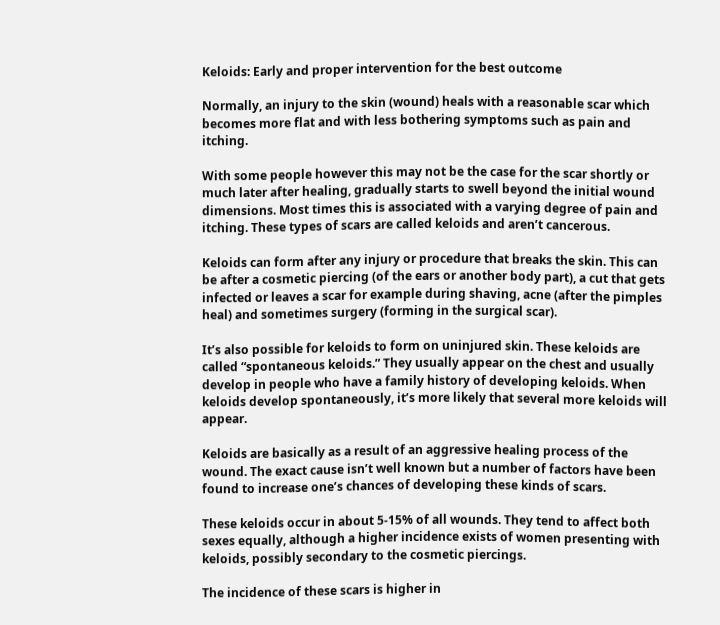Keloids: Early and proper intervention for the best outcome

Normally, an injury to the skin (wound) heals with a reasonable scar which becomes more flat and with less bothering symptoms such as pain and itching.

With some people however this may not be the case for the scar shortly or much later after healing, gradually starts to swell beyond the initial wound dimensions. Most times this is associated with a varying degree of pain and itching. These types of scars are called keloids and aren’t cancerous.

Keloids can form after any injury or procedure that breaks the skin. This can be after a cosmetic piercing (of the ears or another body part), a cut that gets infected or leaves a scar for example during shaving, acne (after the pimples heal) and sometimes surgery (forming in the surgical scar).

It’s also possible for keloids to form on uninjured skin. These keloids are called “spontaneous keloids.” They usually appear on the chest and usually develop in people who have a family history of developing keloids. When keloids develop spontaneously, it’s more likely that several more keloids will appear.

Keloids are basically as a result of an aggressive healing process of the wound. The exact cause isn’t well known but a number of factors have been found to increase one’s chances of developing these kinds of scars.

These keloids occur in about 5-15% of all wounds. They tend to affect both sexes equally, although a higher incidence exists of women presenting with keloids, possibly secondary to the cosmetic piercings.

The incidence of these scars is higher in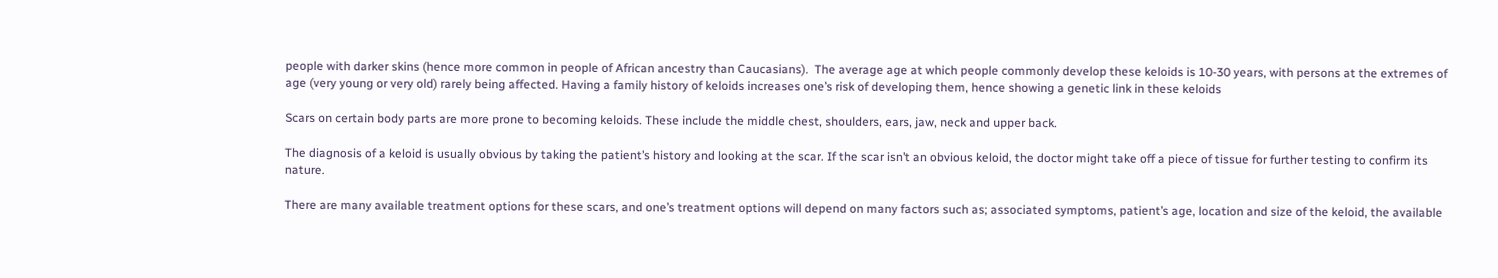people with darker skins (hence more common in people of African ancestry than Caucasians).  The average age at which people commonly develop these keloids is 10-30 years, with persons at the extremes of age (very young or very old) rarely being affected. Having a family history of keloids increases one’s risk of developing them, hence showing a genetic link in these keloids

Scars on certain body parts are more prone to becoming keloids. These include the middle chest, shoulders, ears, jaw, neck and upper back.

The diagnosis of a keloid is usually obvious by taking the patient’s history and looking at the scar. If the scar isn’t an obvious keloid, the doctor might take off a piece of tissue for further testing to confirm its nature.

There are many available treatment options for these scars, and one’s treatment options will depend on many factors such as; associated symptoms, patient’s age, location and size of the keloid, the available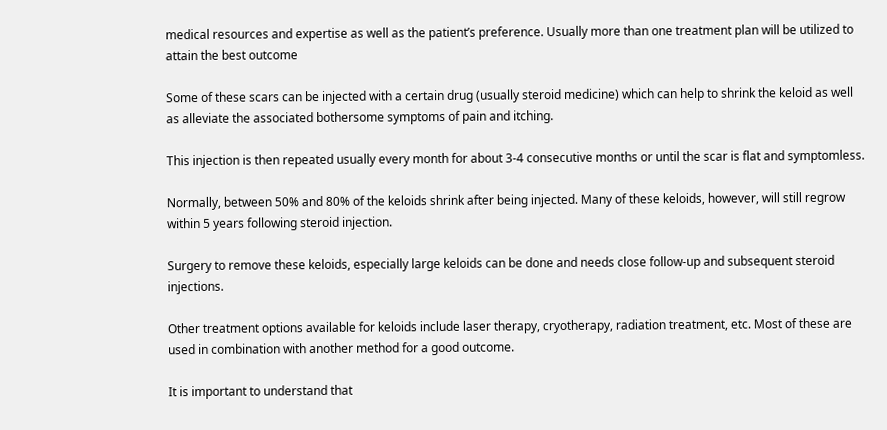medical resources and expertise as well as the patient’s preference. Usually more than one treatment plan will be utilized to attain the best outcome

Some of these scars can be injected with a certain drug (usually steroid medicine) which can help to shrink the keloid as well as alleviate the associated bothersome symptoms of pain and itching.

This injection is then repeated usually every month for about 3-4 consecutive months or until the scar is flat and symptomless.

Normally, between 50% and 80% of the keloids shrink after being injected. Many of these keloids, however, will still regrow within 5 years following steroid injection.

Surgery to remove these keloids, especially large keloids can be done and needs close follow-up and subsequent steroid injections.

Other treatment options available for keloids include laser therapy, cryotherapy, radiation treatment, etc. Most of these are used in combination with another method for a good outcome.

It is important to understand that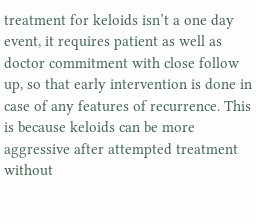treatment for keloids isn’t a one day event, it requires patient as well as doctor commitment with close follow up, so that early intervention is done in case of any features of recurrence. This is because keloids can be more aggressive after attempted treatment without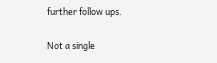further follow ups.

Not a single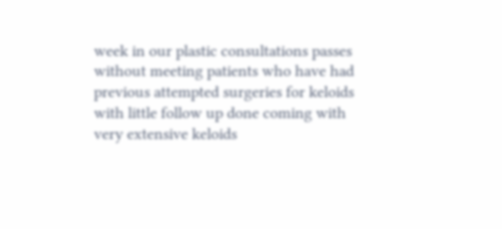week in our plastic consultations passes without meeting patients who have had previous attempted surgeries for keloids with little follow up done coming with very extensive keloids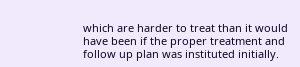which are harder to treat than it would have been if the proper treatment and follow up plan was instituted initially.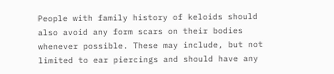People with family history of keloids should also avoid any form scars on their bodies whenever possible. These may include, but not limited to ear piercings and should have any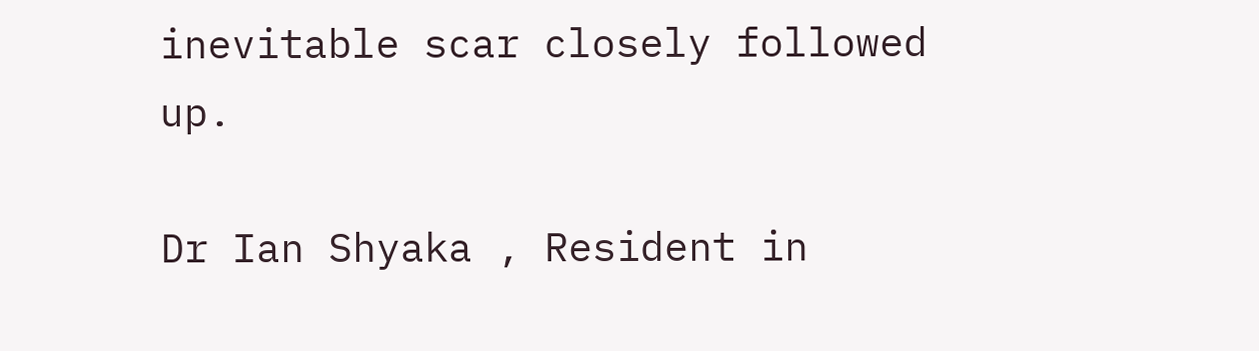inevitable scar closely followed up.

Dr Ian Shyaka , Resident in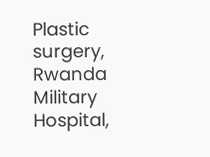Plastic surgery, Rwanda Military Hospital,